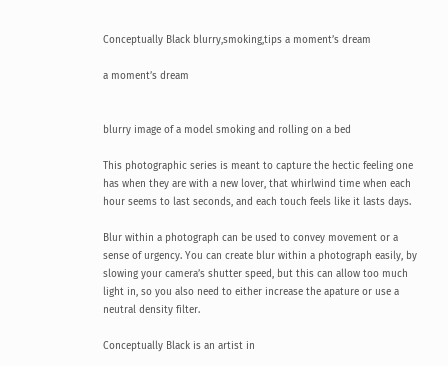Conceptually Black blurry,smoking,tips a moment’s dream

a moment’s dream


blurry image of a model smoking and rolling on a bed

This photographic series is meant to capture the hectic feeling one has when they are with a new lover, that whirlwind time when each hour seems to last seconds, and each touch feels like it lasts days.

Blur within a photograph can be used to convey movement or a sense of urgency. You can create blur within a photograph easily, by slowing your camera’s shutter speed, but this can allow too much light in, so you also need to either increase the apature or use a neutral density filter.

Conceptually Black is an artist in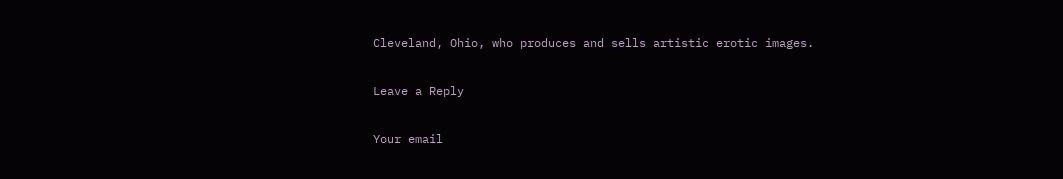Cleveland, Ohio, who produces and sells artistic erotic images.

Leave a Reply

Your email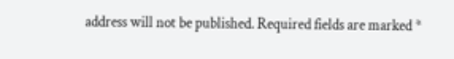address will not be published. Required fields are marked *